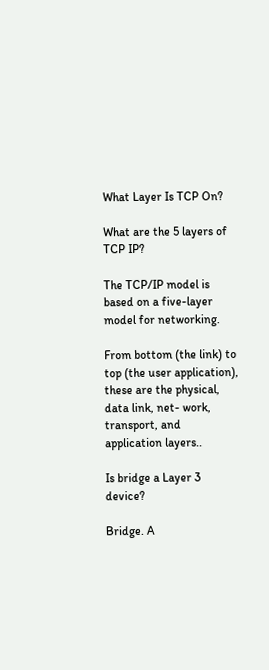What Layer Is TCP On?

What are the 5 layers of TCP IP?

The TCP/IP model is based on a five-layer model for networking.

From bottom (the link) to top (the user application), these are the physical, data link, net- work, transport, and application layers..

Is bridge a Layer 3 device?

Bridge. A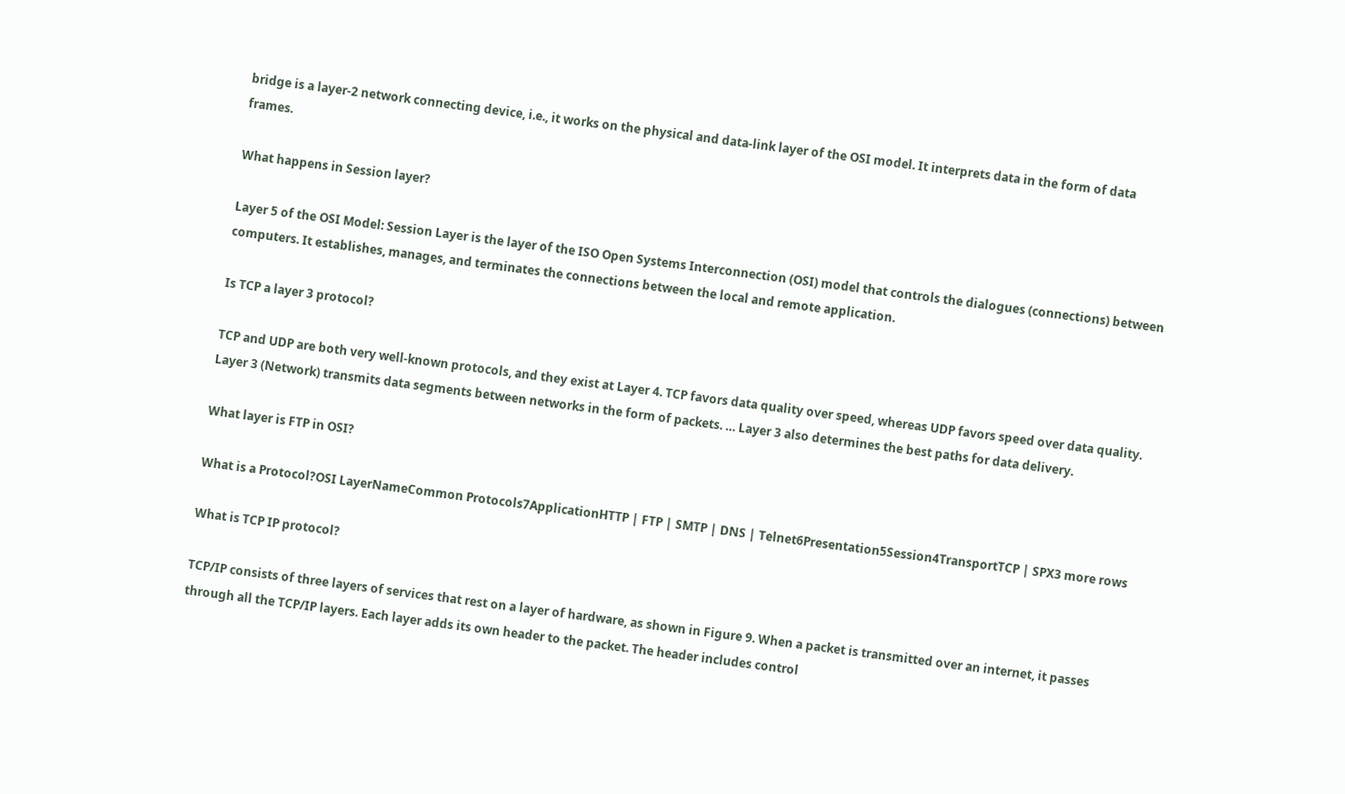bridge is a layer-2 network connecting device, i.e., it works on the physical and data-link layer of the OSI model. It interprets data in the form of data frames.

What happens in Session layer?

Layer 5 of the OSI Model: Session Layer is the layer of the ISO Open Systems Interconnection (OSI) model that controls the dialogues (connections) between computers. It establishes, manages, and terminates the connections between the local and remote application.

Is TCP a layer 3 protocol?

TCP and UDP are both very well-known protocols, and they exist at Layer 4. TCP favors data quality over speed, whereas UDP favors speed over data quality. Layer 3 (Network) transmits data segments between networks in the form of packets. … Layer 3 also determines the best paths for data delivery.

What layer is FTP in OSI?

What is a Protocol?OSI LayerNameCommon Protocols7ApplicationHTTP | FTP | SMTP | DNS | Telnet6Presentation5Session4TransportTCP | SPX3 more rows

What is TCP IP protocol?

TCP/IP consists of three layers of services that rest on a layer of hardware, as shown in Figure 9. When a packet is transmitted over an internet, it passes through all the TCP/IP layers. Each layer adds its own header to the packet. The header includes control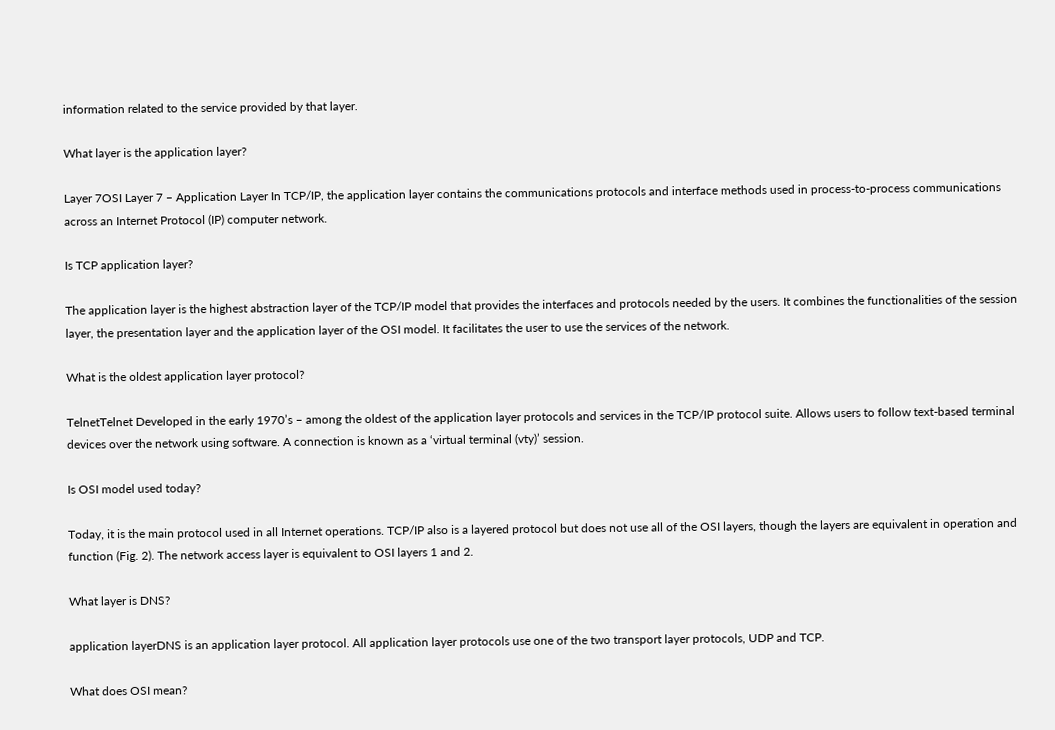information related to the service provided by that layer.

What layer is the application layer?

Layer 7OSI Layer 7 – Application Layer In TCP/IP, the application layer contains the communications protocols and interface methods used in process-to-process communications across an Internet Protocol (IP) computer network.

Is TCP application layer?

The application layer is the highest abstraction layer of the TCP/IP model that provides the interfaces and protocols needed by the users. It combines the functionalities of the session layer, the presentation layer and the application layer of the OSI model. It facilitates the user to use the services of the network.

What is the oldest application layer protocol?

TelnetTelnet Developed in the early 1970’s – among the oldest of the application layer protocols and services in the TCP/IP protocol suite. Allows users to follow text-based terminal devices over the network using software. A connection is known as a ‘virtual terminal (vty)’ session.

Is OSI model used today?

Today, it is the main protocol used in all Internet operations. TCP/IP also is a layered protocol but does not use all of the OSI layers, though the layers are equivalent in operation and function (Fig. 2). The network access layer is equivalent to OSI layers 1 and 2.

What layer is DNS?

application layerDNS is an application layer protocol. All application layer protocols use one of the two transport layer protocols, UDP and TCP.

What does OSI mean?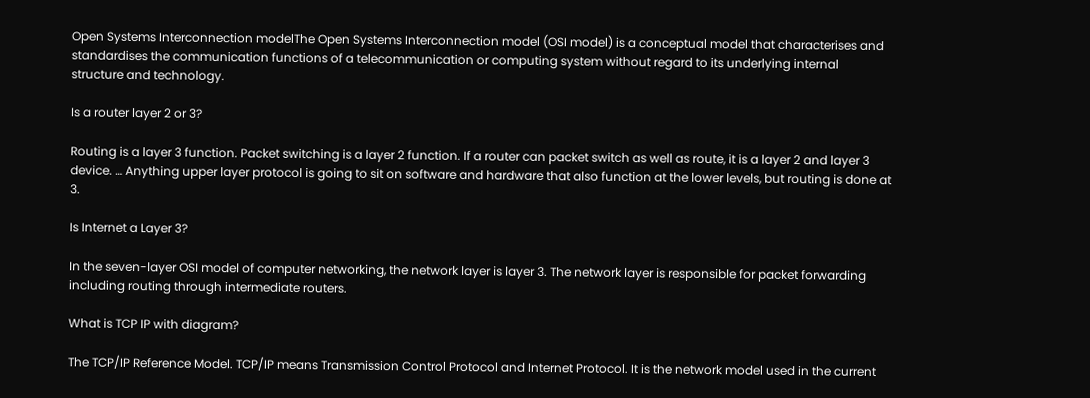Open Systems Interconnection modelThe Open Systems Interconnection model (OSI model) is a conceptual model that characterises and standardises the communication functions of a telecommunication or computing system without regard to its underlying internal structure and technology.

Is a router layer 2 or 3?

Routing is a layer 3 function. Packet switching is a layer 2 function. If a router can packet switch as well as route, it is a layer 2 and layer 3 device. … Anything upper layer protocol is going to sit on software and hardware that also function at the lower levels, but routing is done at 3.

Is Internet a Layer 3?

In the seven-layer OSI model of computer networking, the network layer is layer 3. The network layer is responsible for packet forwarding including routing through intermediate routers.

What is TCP IP with diagram?

The TCP/IP Reference Model. TCP/IP means Transmission Control Protocol and Internet Protocol. It is the network model used in the current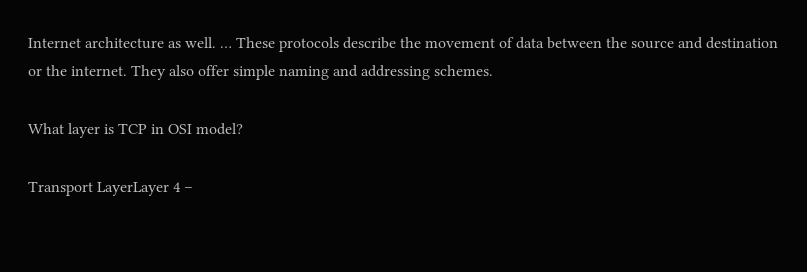Internet architecture as well. … These protocols describe the movement of data between the source and destination or the internet. They also offer simple naming and addressing schemes.

What layer is TCP in OSI model?

Transport LayerLayer 4 –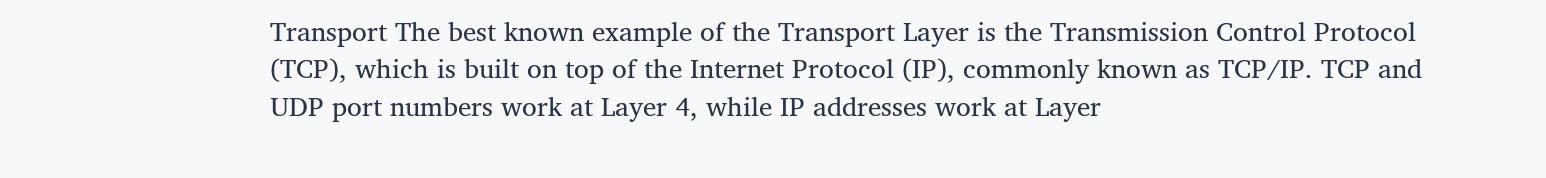Transport The best known example of the Transport Layer is the Transmission Control Protocol (TCP), which is built on top of the Internet Protocol (IP), commonly known as TCP/IP. TCP and UDP port numbers work at Layer 4, while IP addresses work at Layer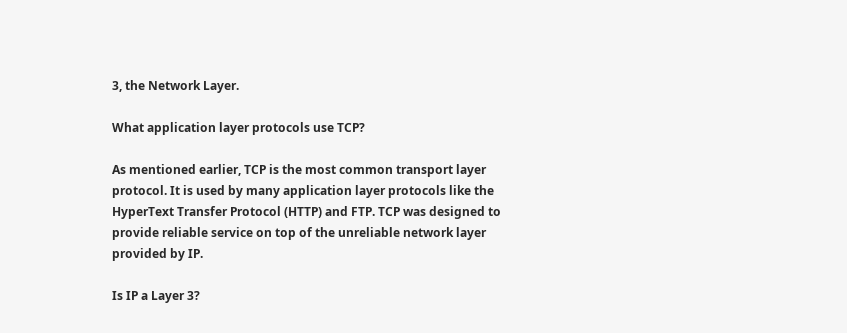3, the Network Layer.

What application layer protocols use TCP?

As mentioned earlier, TCP is the most common transport layer protocol. It is used by many application layer protocols like the HyperText Transfer Protocol (HTTP) and FTP. TCP was designed to provide reliable service on top of the unreliable network layer provided by IP.

Is IP a Layer 3?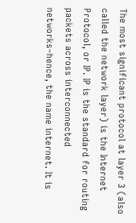The most significant protocol at layer 3 (also called the network layer) is the Internet Protocol, or IP. IP is the standard for routing packets across interconnected networks–hence, the name internet. It is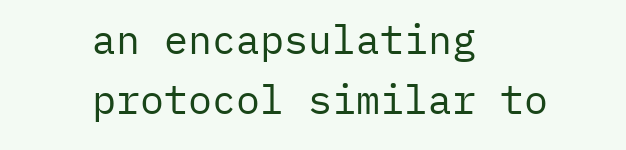an encapsulating protocol similar to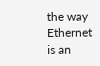the way Ethernet is an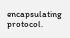encapsulating protocol.